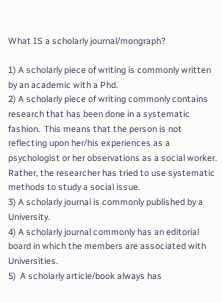What IS a scholarly journal/mongraph?

1) A scholarly piece of writing is commonly written by an academic with a Phd.
2) A scholarly piece of writing commonly contains research that has been done in a systematic fashion.  This means that the person is not reflecting upon her/his experiences as a psychologist or her observations as a social worker.  Rather, the researcher has tried to use systematic methods to study a social issue.
3) A scholarly journal is commonly published by a University.
4) A scholarly journal commonly has an editorial board in which the members are associated with Universities.
5)  A scholarly article/book always has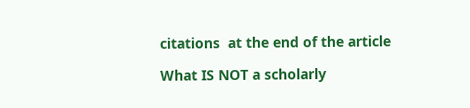citations  at the end of the article

What IS NOT a scholarly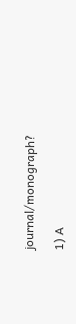journal/monograph?

1) A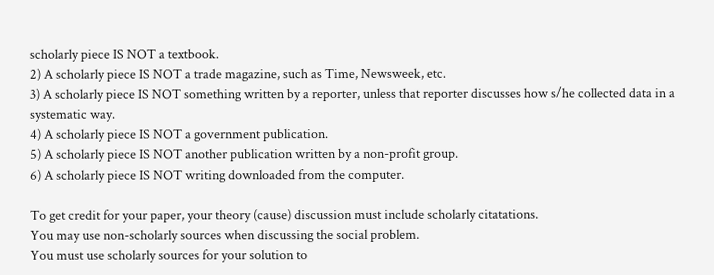scholarly piece IS NOT a textbook.
2) A scholarly piece IS NOT a trade magazine, such as Time, Newsweek, etc.
3) A scholarly piece IS NOT something written by a reporter, unless that reporter discusses how s/he collected data in a systematic way.
4) A scholarly piece IS NOT a government publication.
5) A scholarly piece IS NOT another publication written by a non-profit group.
6) A scholarly piece IS NOT writing downloaded from the computer.

To get credit for your paper, your theory (cause) discussion must include scholarly citatations.
You may use non-scholarly sources when discussing the social problem.
You must use scholarly sources for your solution to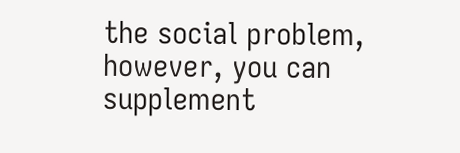the social problem, however, you can supplement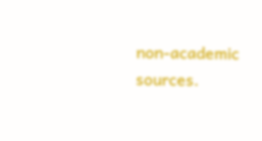non-academic sources.